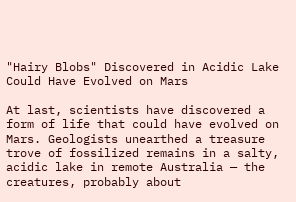"Hairy Blobs" Discovered in Acidic Lake Could Have Evolved on Mars

At last, scientists have discovered a form of life that could have evolved on Mars. Geologists unearthed a treasure trove of fossilized remains in a salty, acidic lake in remote Australia — the creatures, probably about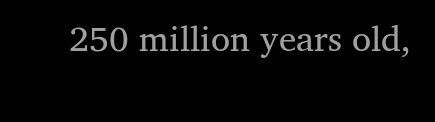250 million years old,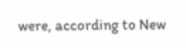were, according to New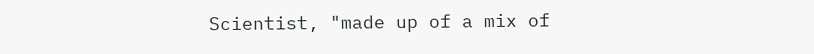Scientist, "made up of a mix of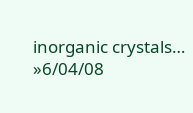inorganic crystals… »6/04/08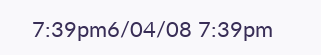7:39pm6/04/08 7:39pm